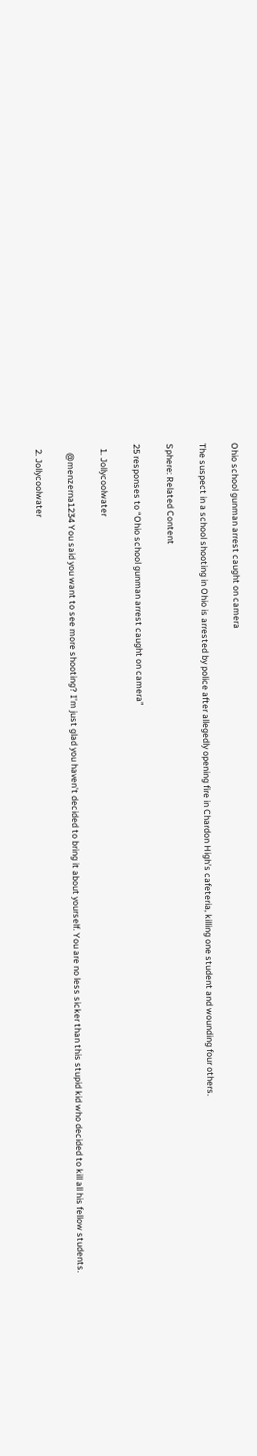Ohio school gunman arrest caught on camera

The suspect in a school shooting in Ohio is arrested by police after allegedly opening fire in Chardon High’s cafeteria, killing one student and wounding four others.

Sphere: Related Content

25 responses to “Ohio school gunman arrest caught on camera”

  1. Jollycoolwater

    @menzerna1234 You said you want to see more shooting? I’m just glad you haven’t decided to bring it about yourself. You are no less sicker than this stupid kid who decided to kill all his fellow students.

  2. Jollycoolwater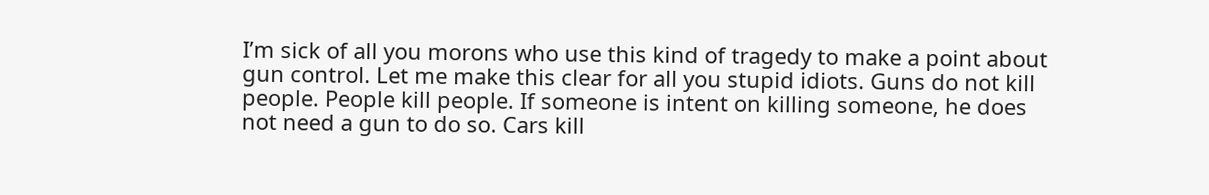I’m sick of all you morons who use this kind of tragedy to make a point about gun control. Let me make this clear for all you stupid idiots. Guns do not kill people. People kill people. If someone is intent on killing someone, he does not need a gun to do so. Cars kill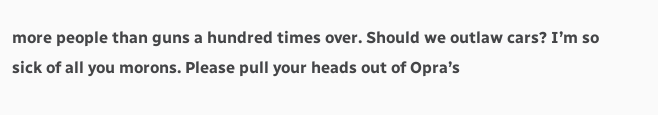more people than guns a hundred times over. Should we outlaw cars? I’m so sick of all you morons. Please pull your heads out of Opra’s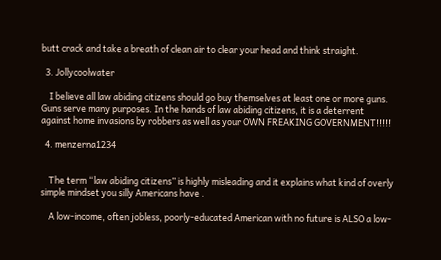butt crack and take a breath of clean air to clear your head and think straight.

  3. Jollycoolwater

    I believe all law abiding citizens should go buy themselves at least one or more guns. Guns serve many purposes. In the hands of law abiding citizens, it is a deterrent against home invasions by robbers as well as your OWN FREAKING GOVERNMENT!!!!!

  4. menzerna1234


    The term “law abiding citizens” is highly misleading and it explains what kind of overly simple mindset you silly Americans have .

    A low-income, often jobless, poorly-educated American with no future is ALSO a low-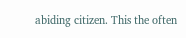abiding citizen. This the often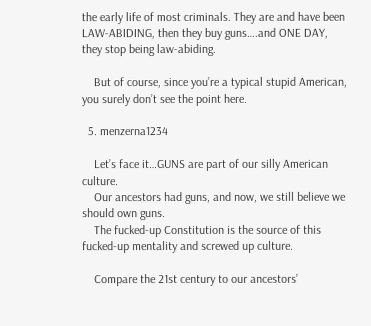the early life of most criminals. They are and have been LAW-ABIDING, then they buy guns….and ONE DAY, they stop being law-abiding.

    But of course, since you’re a typical stupid American, you surely don’t see the point here.

  5. menzerna1234

    Let’s face it…GUNS are part of our silly American culture.
    Our ancestors had guns, and now, we still believe we should own guns.
    The fucked-up Constitution is the source of this fucked-up mentality and screwed up culture.

    Compare the 21st century to our ancestors’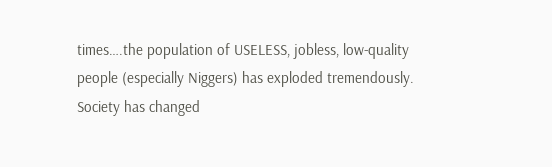times….the population of USELESS, jobless, low-quality people (especially Niggers) has exploded tremendously. Society has changed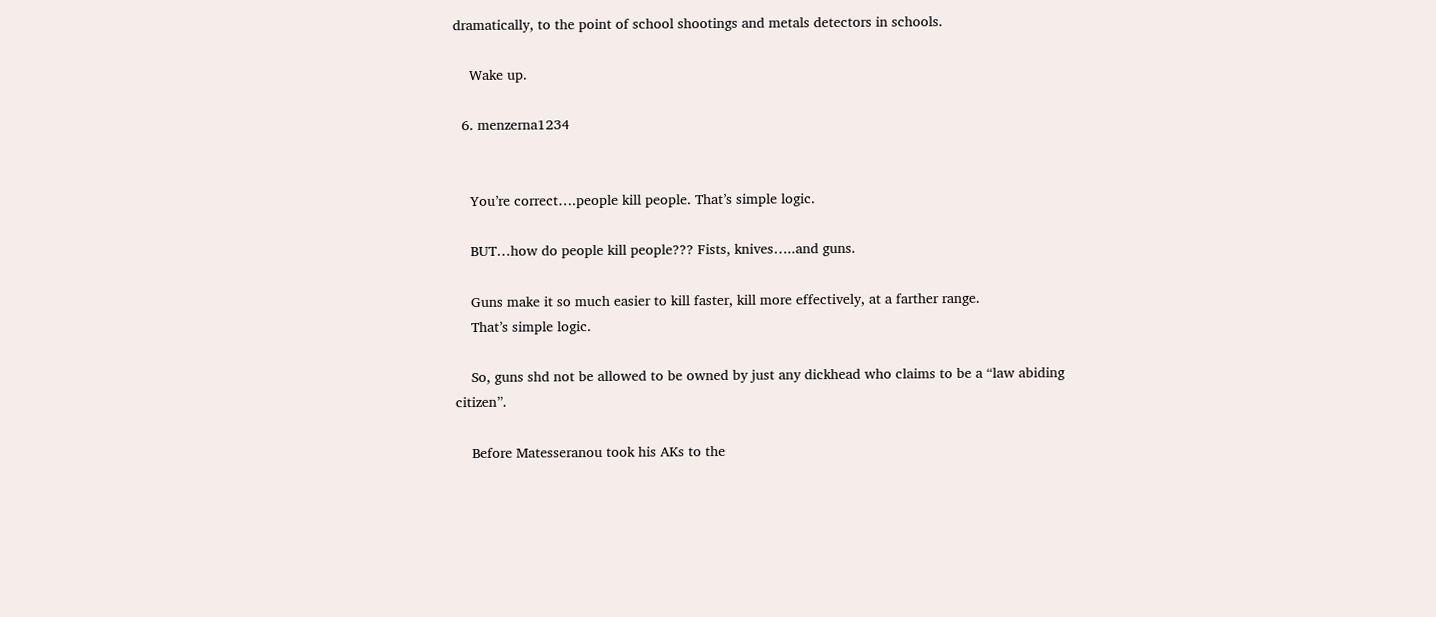dramatically, to the point of school shootings and metals detectors in schools.

    Wake up.

  6. menzerna1234


    You’re correct….people kill people. That’s simple logic.

    BUT…how do people kill people??? Fists, knives…..and guns.

    Guns make it so much easier to kill faster, kill more effectively, at a farther range.
    That’s simple logic.

    So, guns shd not be allowed to be owned by just any dickhead who claims to be a “law abiding citizen”.

    Before Matesseranou took his AKs to the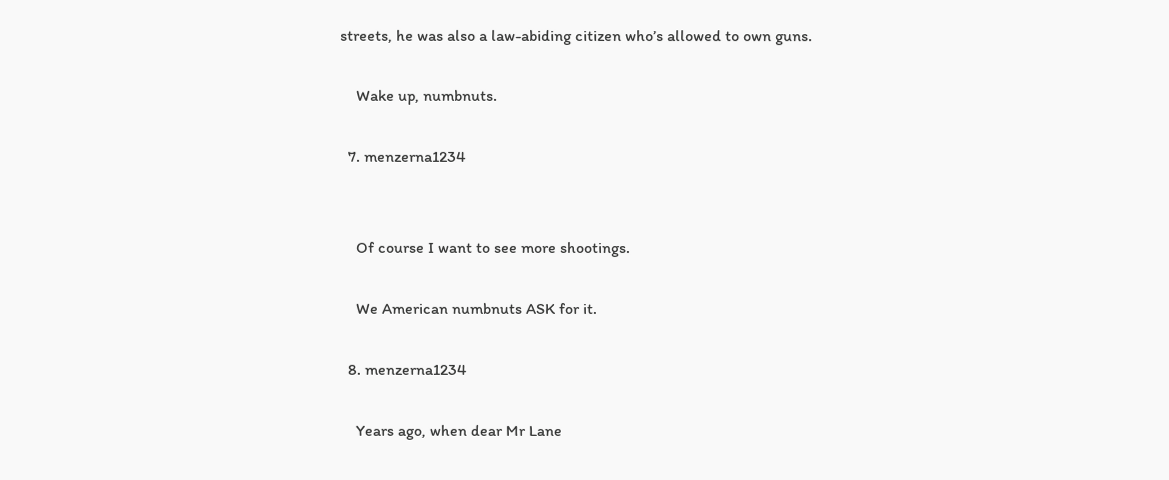streets, he was also a law-abiding citizen who’s allowed to own guns.

    Wake up, numbnuts.

  7. menzerna1234


    Of course I want to see more shootings.

    We American numbnuts ASK for it.

  8. menzerna1234

    Years ago, when dear Mr Lane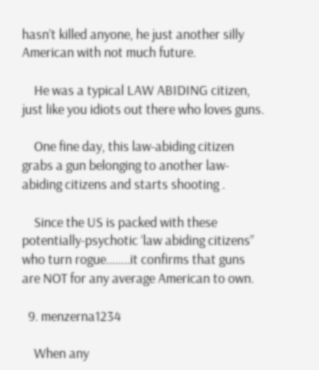hasn’t killed anyone, he just another silly American with not much future.

    He was a typical LAW ABIDING citizen, just like you idiots out there who loves guns.

    One fine day, this law-abiding citizen grabs a gun belonging to another law-abiding citizens and starts shooting .

    Since the US is packed with these potentially-psychotic ‘law abiding citizens” who turn rogue……..it confirms that guns are NOT for any average American to own.

  9. menzerna1234

    When any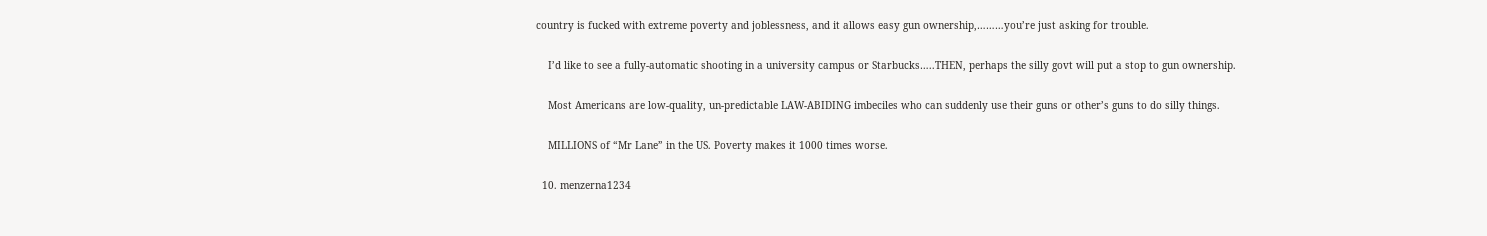country is fucked with extreme poverty and joblessness, and it allows easy gun ownership,………you’re just asking for trouble.

    I’d like to see a fully-automatic shooting in a university campus or Starbucks…..THEN, perhaps the silly govt will put a stop to gun ownership.

    Most Americans are low-quality, un-predictable LAW-ABIDING imbeciles who can suddenly use their guns or other’s guns to do silly things.

    MILLIONS of “Mr Lane” in the US. Poverty makes it 1000 times worse.

  10. menzerna1234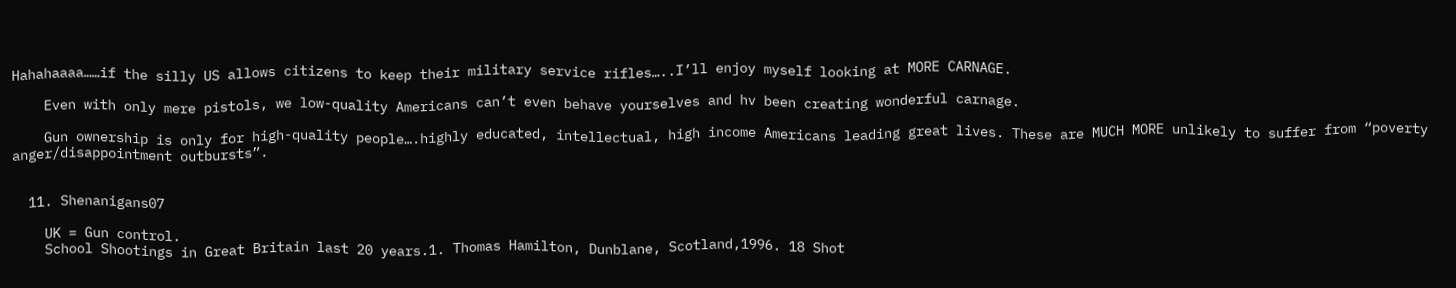Hahahaaaa……if the silly US allows citizens to keep their military service rifles…..I’ll enjoy myself looking at MORE CARNAGE.

    Even with only mere pistols, we low-quality Americans can’t even behave yourselves and hv been creating wonderful carnage.

    Gun ownership is only for high-quality people….highly educated, intellectual, high income Americans leading great lives. These are MUCH MORE unlikely to suffer from “poverty anger/disappointment outbursts”.


  11. Shenanigans07

    UK = Gun control.
    School Shootings in Great Britain last 20 years.1. Thomas Hamilton, Dunblane, Scotland,1996. 18 Shot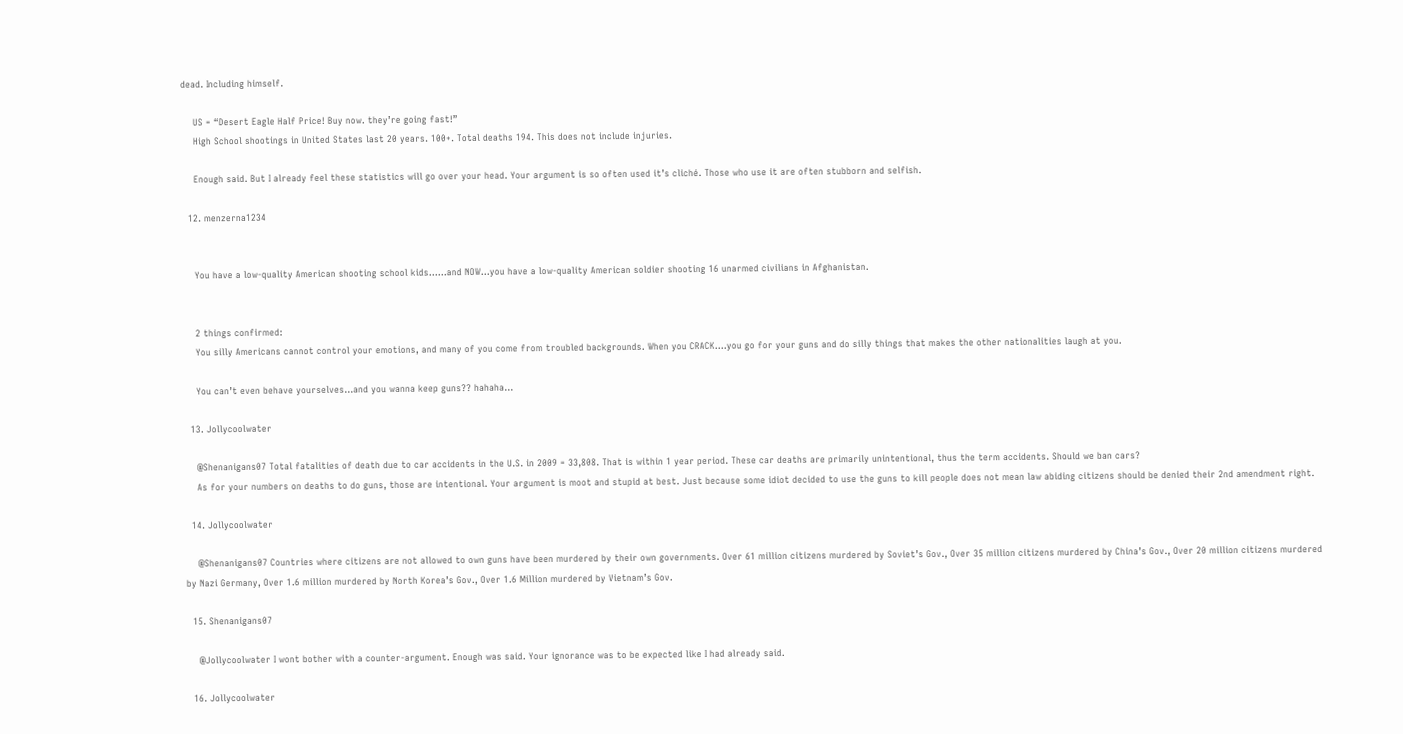dead. Including himself.

    US = “Desert Eagle Half Price! Buy now. they’re going fast!”
    High School shootings in United States last 20 years. 100+. Total deaths 194. This does not include injuries.

    Enough said. But I already feel these statistics will go over your head. Your argument is so often used it’s cliché. Those who use it are often stubborn and selfish.

  12. menzerna1234


    You have a low-quality American shooting school kids……and NOW…you have a low-quality American soldier shooting 16 unarmed civilians in Afghanistan.


    2 things confirmed:
    You silly Americans cannot control your emotions, and many of you come from troubled backgrounds. When you CRACK….you go for your guns and do silly things that makes the other nationalities laugh at you.

    You can’t even behave yourselves…and you wanna keep guns?? hahaha…

  13. Jollycoolwater

    @Shenanigans07 Total fatalities of death due to car accidents in the U.S. in 2009 = 33,808. That is within 1 year period. These car deaths are primarily unintentional, thus the term accidents. Should we ban cars?
    As for your numbers on deaths to do guns, those are intentional. Your argument is moot and stupid at best. Just because some idiot decided to use the guns to kill people does not mean law abiding citizens should be denied their 2nd amendment right.

  14. Jollycoolwater

    @Shenanigans07 Countries where citizens are not allowed to own guns have been murdered by their own governments. Over 61 million citizens murdered by Soviet’s Gov., Over 35 million citizens murdered by China’s Gov., Over 20 million citizens murdered by Nazi Germany, Over 1.6 million murdered by North Korea’s Gov., Over 1.6 Million murdered by Vietnam’s Gov.

  15. Shenanigans07

    @Jollycoolwater I wont bother with a counter-argument. Enough was said. Your ignorance was to be expected like I had already said.

  16. Jollycoolwater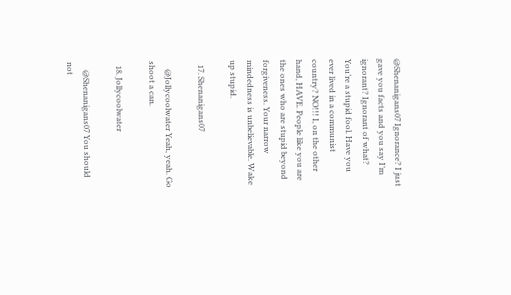@Shenanigans07 Ignorance? I just gave you facts and you say I’m ignorant? Ignorant of what? You’re a stupid fool. Have you ever lived in a communist country? NO!!! I, on the other hand, HAVE. People like you are the ones who are stupid beyond forgiveness. Your narrow mindedness is unbelievable. Wake up stupid.

  17. Shenanigans07

    @Jollycoolwater Yeah, yeah. Go shoot a can.

  18. Jollycoolwater

    @Shenanigans07 You should not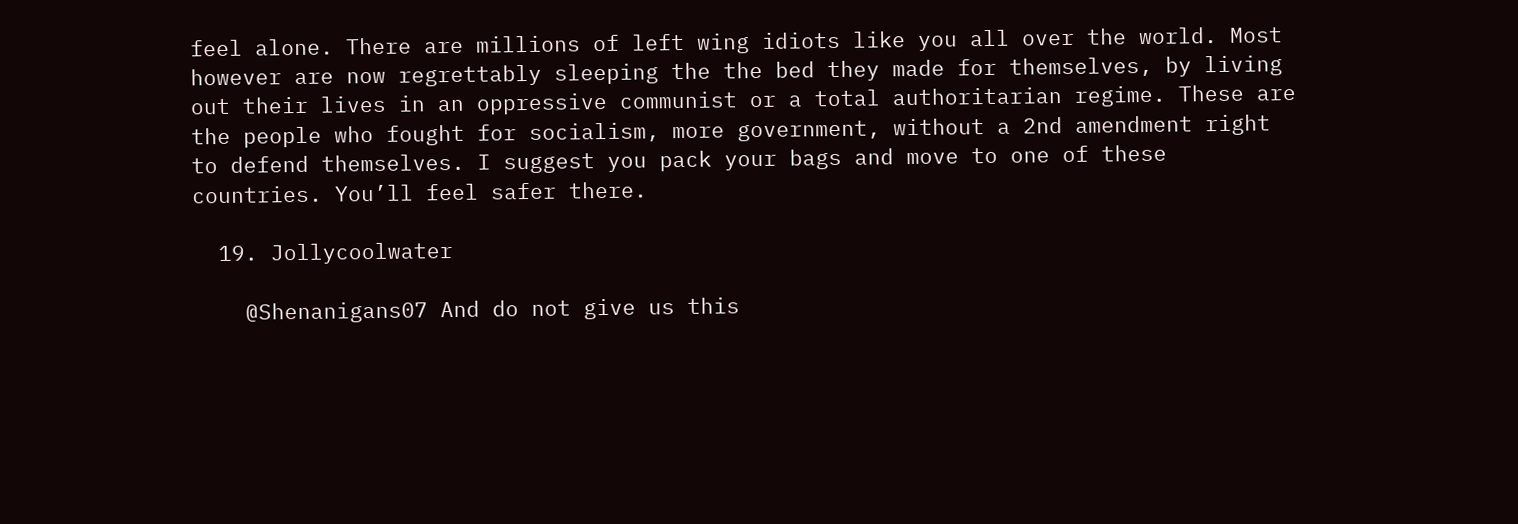feel alone. There are millions of left wing idiots like you all over the world. Most however are now regrettably sleeping the the bed they made for themselves, by living out their lives in an oppressive communist or a total authoritarian regime. These are the people who fought for socialism, more government, without a 2nd amendment right to defend themselves. I suggest you pack your bags and move to one of these countries. You’ll feel safer there.

  19. Jollycoolwater

    @Shenanigans07 And do not give us this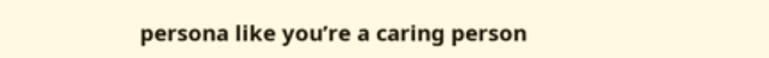persona like you’re a caring person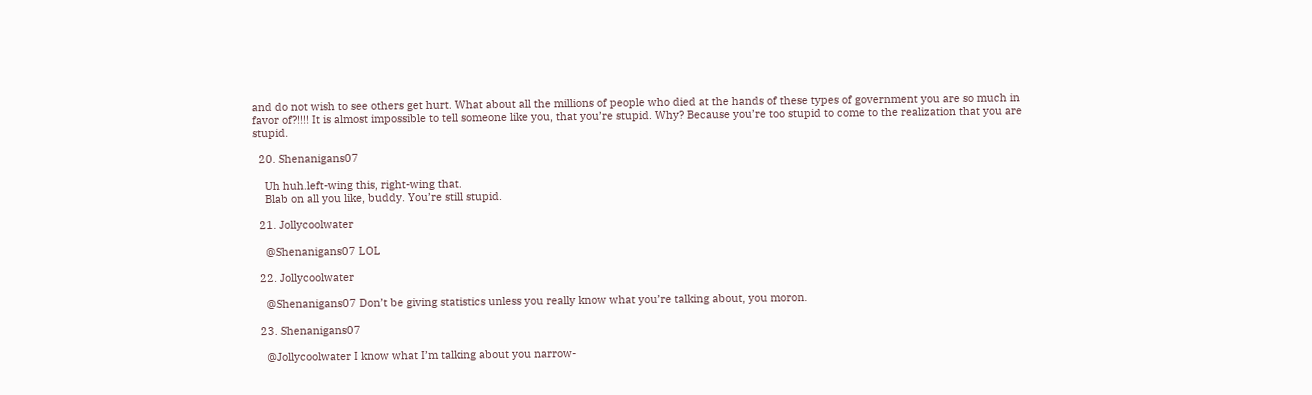and do not wish to see others get hurt. What about all the millions of people who died at the hands of these types of government you are so much in favor of?!!!! It is almost impossible to tell someone like you, that you’re stupid. Why? Because you’re too stupid to come to the realization that you are stupid.

  20. Shenanigans07

    Uh huh.left-wing this, right-wing that.
    Blab on all you like, buddy. You’re still stupid.

  21. Jollycoolwater

    @Shenanigans07 LOL

  22. Jollycoolwater

    @Shenanigans07 Don’t be giving statistics unless you really know what you’re talking about, you moron.

  23. Shenanigans07

    @Jollycoolwater I know what I’m talking about you narrow-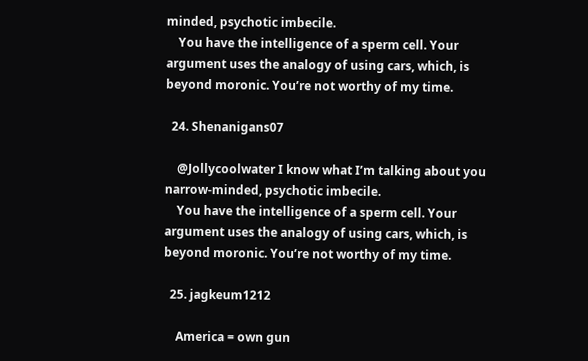minded, psychotic imbecile.
    You have the intelligence of a sperm cell. Your argument uses the analogy of using cars, which, is beyond moronic. You’re not worthy of my time.

  24. Shenanigans07

    @Jollycoolwater I know what I’m talking about you narrow-minded, psychotic imbecile.
    You have the intelligence of a sperm cell. Your argument uses the analogy of using cars, which, is beyond moronic. You’re not worthy of my time.

  25. jagkeum1212

    America = own gun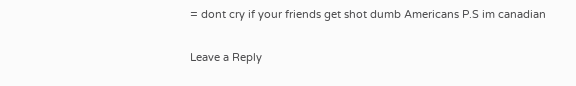= dont cry if your friends get shot dumb Americans P.S im canadian

Leave a Reply